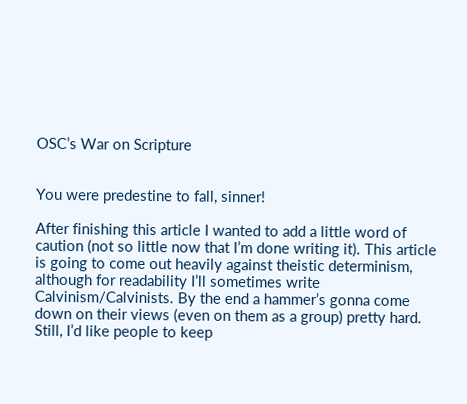OSC’s War on Scripture


You were predestine to fall, sinner!

After finishing this article I wanted to add a little word of caution (not so little now that I’m done writing it). This article is going to come out heavily against theistic determinism, although for readability I’ll sometimes write Calvinism/Calvinists. By the end a hammer’s gonna come down on their views (even on them as a group) pretty hard. Still, I’d like people to keep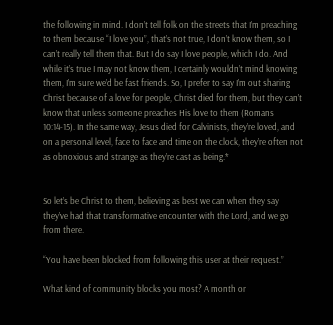the following in mind. I don’t tell folk on the streets that I’m preaching to them because “I love you”, that’s not true, I don’t know them, so I can’t really tell them that. But I do say I love people, which I do. And while it’s true I may not know them, I certainly wouldn’t mind knowing them, I’m sure we’d be fast friends. So, I prefer to say I’m out sharing Christ because of a love for people, Christ died for them, but they can’t know that unless someone preaches His love to them (Romans 10:14-15). In the same way, Jesus died for Calvinists, they’re loved, and on a personal level, face to face and time on the clock, they’re often not as obnoxious and strange as they’re cast as being.*


So let’s be Christ to them, believing as best we can when they say they’ve had that transformative encounter with the Lord, and we go from there.

“You have been blocked from following this user at their request.”

What kind of community blocks you most? A month or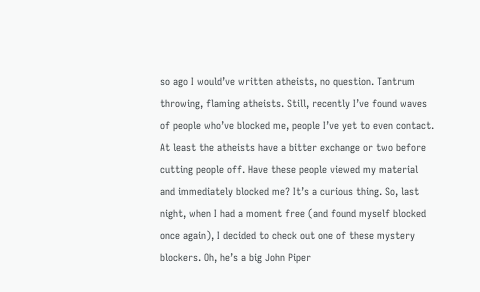so ago I would’ve written atheists, no question. Tantrum throwing, flaming atheists. Still, recently I’ve found waves of people who’ve blocked me, people I’ve yet to even contact. At least the atheists have a bitter exchange or two before cutting people off. Have these people viewed my material and immediately blocked me? It’s a curious thing. So, last night, when I had a moment free (and found myself blocked once again), I decided to check out one of these mystery blockers. Oh, he’s a big John Piper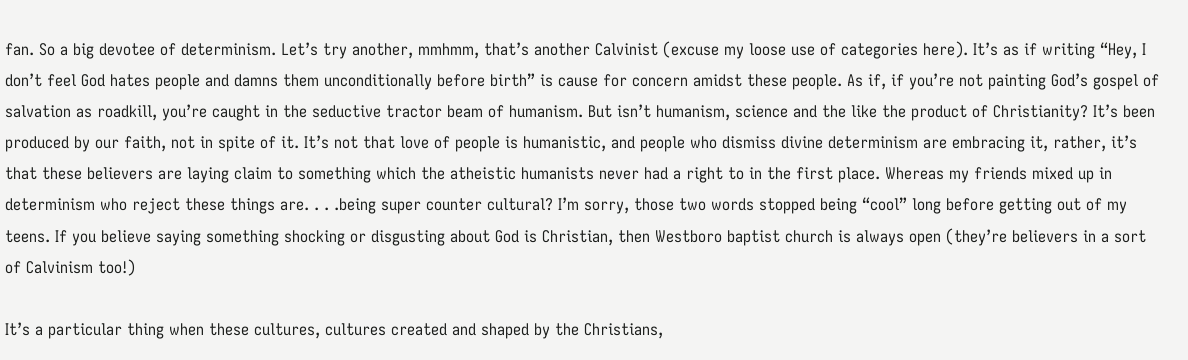fan. So a big devotee of determinism. Let’s try another, mmhmm, that’s another Calvinist (excuse my loose use of categories here). It’s as if writing “Hey, I don’t feel God hates people and damns them unconditionally before birth” is cause for concern amidst these people. As if, if you’re not painting God’s gospel of salvation as roadkill, you’re caught in the seductive tractor beam of humanism. But isn’t humanism, science and the like the product of Christianity? It’s been produced by our faith, not in spite of it. It’s not that love of people is humanistic, and people who dismiss divine determinism are embracing it, rather, it’s that these believers are laying claim to something which the atheistic humanists never had a right to in the first place. Whereas my friends mixed up in determinism who reject these things are. . . .being super counter cultural? I’m sorry, those two words stopped being “cool” long before getting out of my teens. If you believe saying something shocking or disgusting about God is Christian, then Westboro baptist church is always open (they’re believers in a sort of Calvinism too!)

It’s a particular thing when these cultures, cultures created and shaped by the Christians,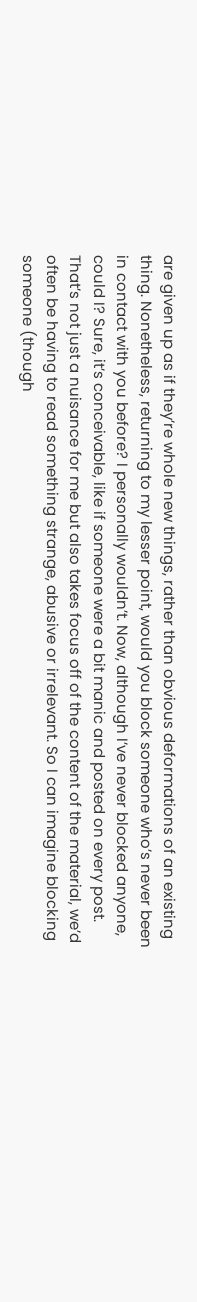are given up as if they’re whole new things, rather than obvious deformations of an existing thing. Nonetheless, returning to my lesser point, would you block someone who’s never been in contact with you before? I personally wouldn’t. Now, although I’ve never blocked anyone, could I? Sure, it’s conceivable, like if someone were a bit manic and posted on every post. That’s not just a nuisance for me but also takes focus off of the content of the material, we’d often be having to read something strange, abusive or irrelevant. So I can imagine blocking someone (though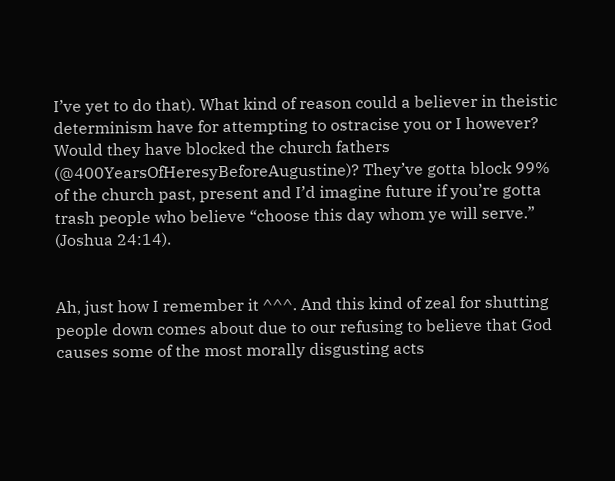I’ve yet to do that). What kind of reason could a believer in theistic determinism have for attempting to ostracise you or I however? Would they have blocked the church fathers (@400YearsOfHeresyBeforeAugustine)? They’ve gotta block 99% of the church past, present and I’d imagine future if you’re gotta trash people who believe “choose this day whom ye will serve.” (Joshua 24:14).


Ah, just how I remember it ^^^. And this kind of zeal for shutting people down comes about due to our refusing to believe that God causes some of the most morally disgusting acts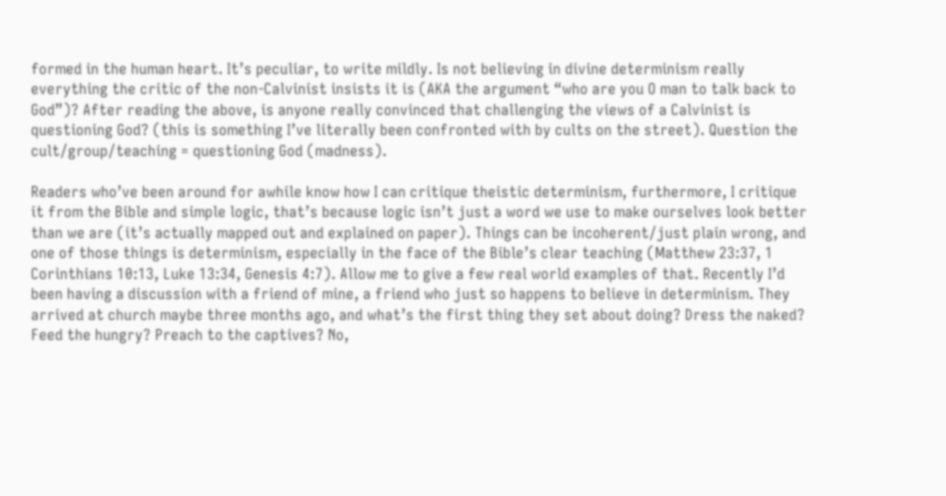formed in the human heart. It’s peculiar, to write mildly. Is not believing in divine determinism really everything the critic of the non-Calvinist insists it is (AKA the argument “who are you O man to talk back to God”)? After reading the above, is anyone really convinced that challenging the views of a Calvinist is questioning God? (this is something I’ve literally been confronted with by cults on the street). Question the cult/group/teaching = questioning God (madness).

Readers who’ve been around for awhile know how I can critique theistic determinism, furthermore, I critique it from the Bible and simple logic, that’s because logic isn’t just a word we use to make ourselves look better than we are (it’s actually mapped out and explained on paper). Things can be incoherent/just plain wrong, and one of those things is determinism, especially in the face of the Bible’s clear teaching (Matthew 23:37, 1 Corinthians 10:13, Luke 13:34, Genesis 4:7). Allow me to give a few real world examples of that. Recently I’d been having a discussion with a friend of mine, a friend who just so happens to believe in determinism. They arrived at church maybe three months ago, and what’s the first thing they set about doing? Dress the naked? Feed the hungry? Preach to the captives? No,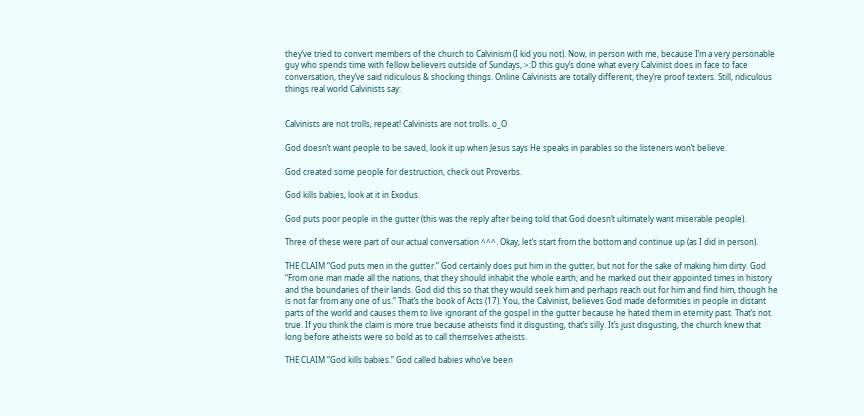they’ve tried to convert members of the church to Calvinism (I kid you not). Now, in person with me, because I’m a very personable guy who spends time with fellow believers outside of Sundays, >:D this guy’s done what every Calvinist does in face to face conversation, they’ve said ridiculous & shocking things. Online Calvinists are totally different, they’re proof texters. Still, ridiculous things real world Calvinists say:


Calvinists are not trolls, repeat! Calvinists are not trolls. o_O

God doesn’t want people to be saved, look it up when Jesus says He speaks in parables so the listeners won’t believe.

God created some people for destruction, check out Proverbs.

God kills babies, look at it in Exodus.

God puts poor people in the gutter (this was the reply after being told that God doesn’t ultimately want miserable people).

Three of these were part of our actual conversation ^^^. Okay, let’s start from the bottom and continue up (as I did in person).

THE CLAIM “God puts men in the gutter.” God certainly does put him in the gutter, but not for the sake of making him dirty. God “From one man made all the nations, that they should inhabit the whole earth; and he marked out their appointed times in history and the boundaries of their lands. God did this so that they would seek him and perhaps reach out for him and find him, though he is not far from any one of us.” That’s the book of Acts (17). You, the Calvinist, believes God made deformities in people in distant parts of the world and causes them to live ignorant of the gospel in the gutter because he hated them in eternity past. That’s not true. If you think the claim is more true because atheists find it disgusting, that’s silly. It’s just disgusting, the church knew that long before atheists were so bold as to call themselves atheists.

THE CLAIM “God kills babies.” God called babies who’ve been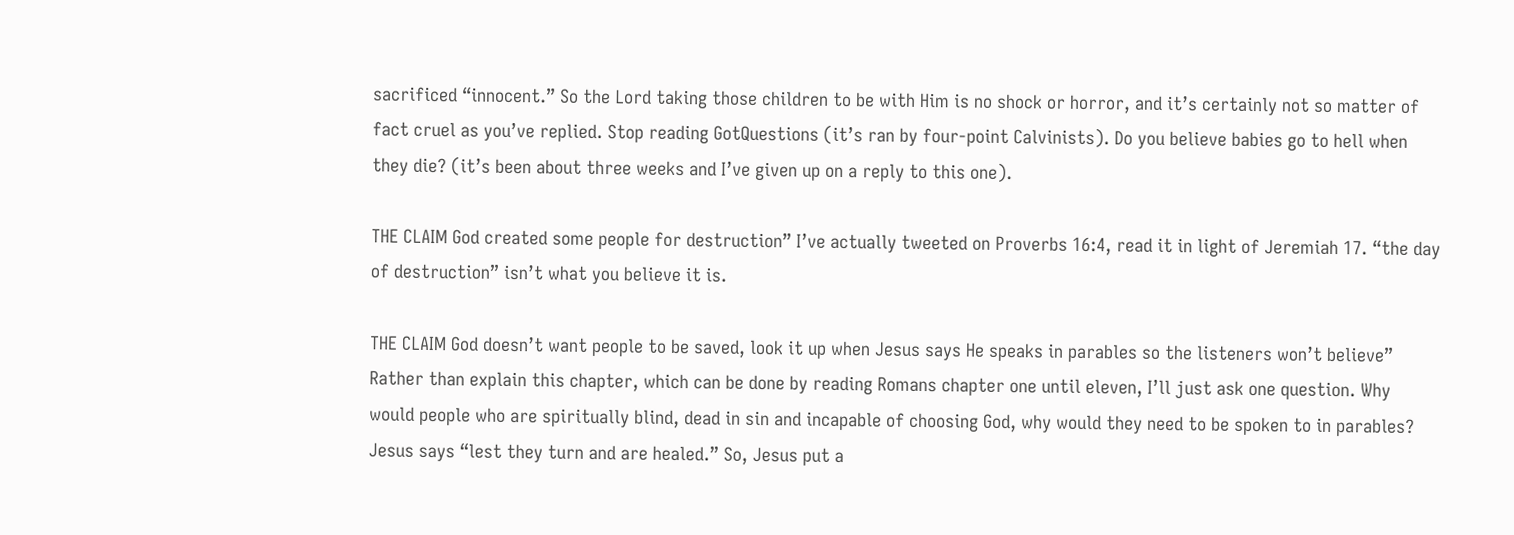sacrificed “innocent.” So the Lord taking those children to be with Him is no shock or horror, and it’s certainly not so matter of fact cruel as you’ve replied. Stop reading GotQuestions (it’s ran by four-point Calvinists). Do you believe babies go to hell when they die? (it’s been about three weeks and I’ve given up on a reply to this one).

THE CLAIM God created some people for destruction” I’ve actually tweeted on Proverbs 16:4, read it in light of Jeremiah 17. “the day of destruction” isn’t what you believe it is.

THE CLAIM God doesn’t want people to be saved, look it up when Jesus says He speaks in parables so the listeners won’t believe” Rather than explain this chapter, which can be done by reading Romans chapter one until eleven, I’ll just ask one question. Why would people who are spiritually blind, dead in sin and incapable of choosing God, why would they need to be spoken to in parables? Jesus says “lest they turn and are healed.” So, Jesus put a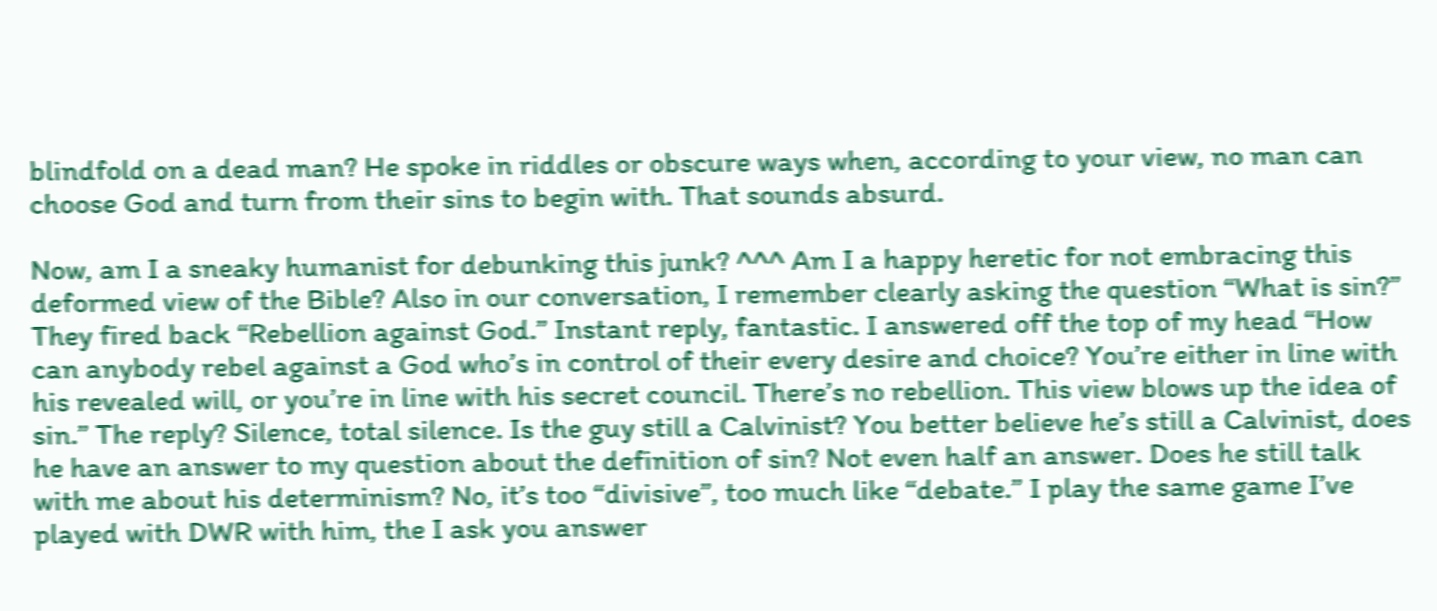blindfold on a dead man? He spoke in riddles or obscure ways when, according to your view, no man can choose God and turn from their sins to begin with. That sounds absurd.

Now, am I a sneaky humanist for debunking this junk? ^^^ Am I a happy heretic for not embracing this deformed view of the Bible? Also in our conversation, I remember clearly asking the question “What is sin?” They fired back “Rebellion against God.” Instant reply, fantastic. I answered off the top of my head “How can anybody rebel against a God who’s in control of their every desire and choice? You’re either in line with his revealed will, or you’re in line with his secret council. There’s no rebellion. This view blows up the idea of sin.” The reply? Silence, total silence. Is the guy still a Calvinist? You better believe he’s still a Calvinist, does he have an answer to my question about the definition of sin? Not even half an answer. Does he still talk with me about his determinism? No, it’s too “divisive”, too much like “debate.” I play the same game I’ve played with DWR with him, the I ask you answer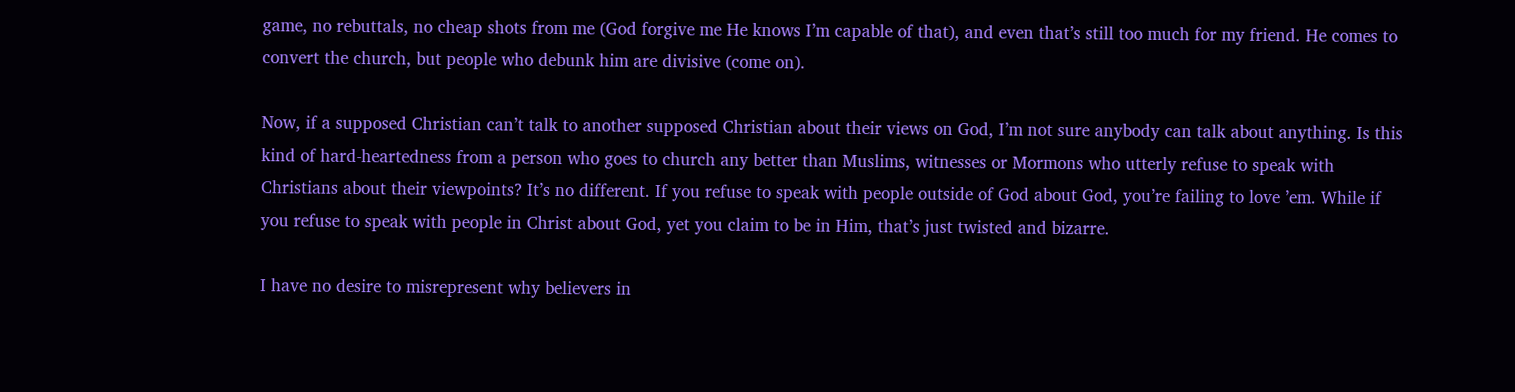game, no rebuttals, no cheap shots from me (God forgive me He knows I’m capable of that), and even that’s still too much for my friend. He comes to convert the church, but people who debunk him are divisive (come on).

Now, if a supposed Christian can’t talk to another supposed Christian about their views on God, I’m not sure anybody can talk about anything. Is this kind of hard-heartedness from a person who goes to church any better than Muslims, witnesses or Mormons who utterly refuse to speak with Christians about their viewpoints? It’s no different. If you refuse to speak with people outside of God about God, you’re failing to love ’em. While if you refuse to speak with people in Christ about God, yet you claim to be in Him, that’s just twisted and bizarre.

I have no desire to misrepresent why believers in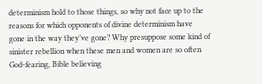determinism hold to those things, so why not face up to the reasons for which opponents of divine determinism have gone in the way they’ve gone? Why presuppose some kind of sinister rebellion when these men and women are so often God-fearing, Bible believing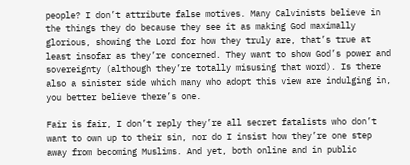people? I don’t attribute false motives. Many Calvinists believe in the things they do because they see it as making God maximally glorious, showing the Lord for how they truly are, that’s true at least insofar as they’re concerned. They want to show God’s power and sovereignty (although they’re totally misusing that word). Is there also a sinister side which many who adopt this view are indulging in, you better believe there’s one.

Fair is fair, I don’t reply they’re all secret fatalists who don’t want to own up to their sin, nor do I insist how they’re one step away from becoming Muslims. And yet, both online and in public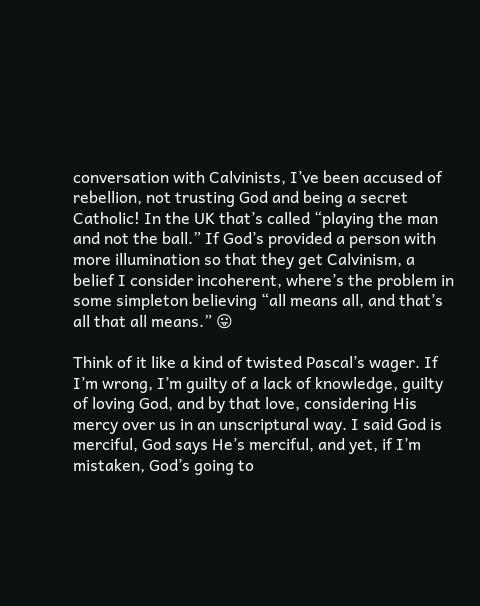conversation with Calvinists, I’ve been accused of rebellion, not trusting God and being a secret Catholic! In the UK that’s called “playing the man and not the ball.” If God’s provided a person with more illumination so that they get Calvinism, a belief I consider incoherent, where’s the problem in some simpleton believing “all means all, and that’s all that all means.” 😛

Think of it like a kind of twisted Pascal’s wager. If I’m wrong, I’m guilty of a lack of knowledge, guilty of loving God, and by that love, considering His mercy over us in an unscriptural way. I said God is merciful, God says He’s merciful, and yet, if I’m mistaken, God’s going to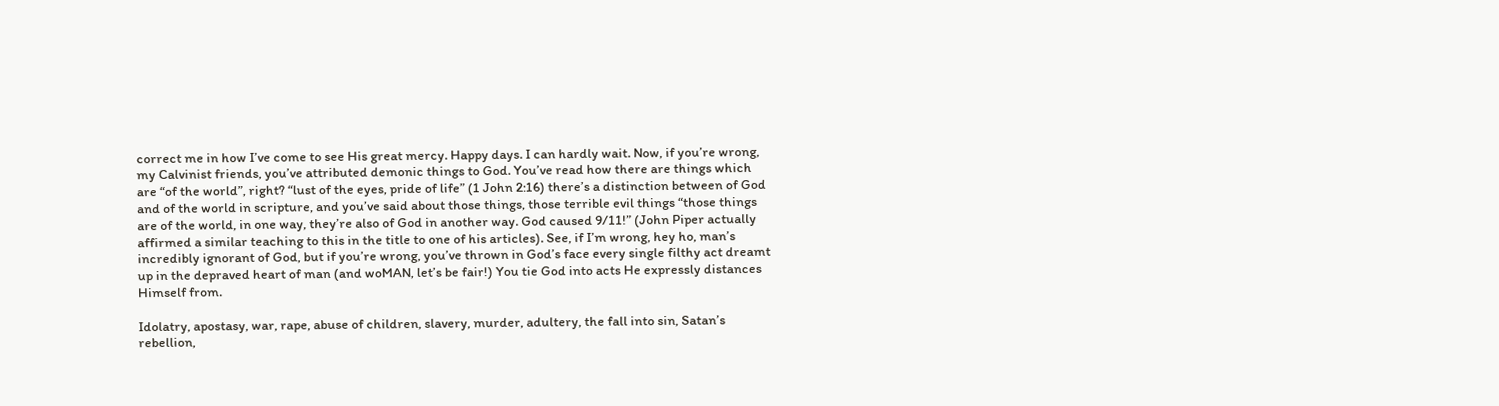correct me in how I’ve come to see His great mercy. Happy days. I can hardly wait. Now, if you’re wrong, my Calvinist friends, you’ve attributed demonic things to God. You’ve read how there are things which are “of the world”, right? “lust of the eyes, pride of life” (1 John 2:16) there’s a distinction between of God and of the world in scripture, and you’ve said about those things, those terrible evil things “those things are of the world, in one way, they’re also of God in another way. God caused 9/11!” (John Piper actually affirmed a similar teaching to this in the title to one of his articles). See, if I’m wrong, hey ho, man’s incredibly ignorant of God, but if you’re wrong, you’ve thrown in God’s face every single filthy act dreamt up in the depraved heart of man (and woMAN, let’s be fair!) You tie God into acts He expressly distances Himself from.

Idolatry, apostasy, war, rape, abuse of children, slavery, murder, adultery, the fall into sin, Satan’s rebellion,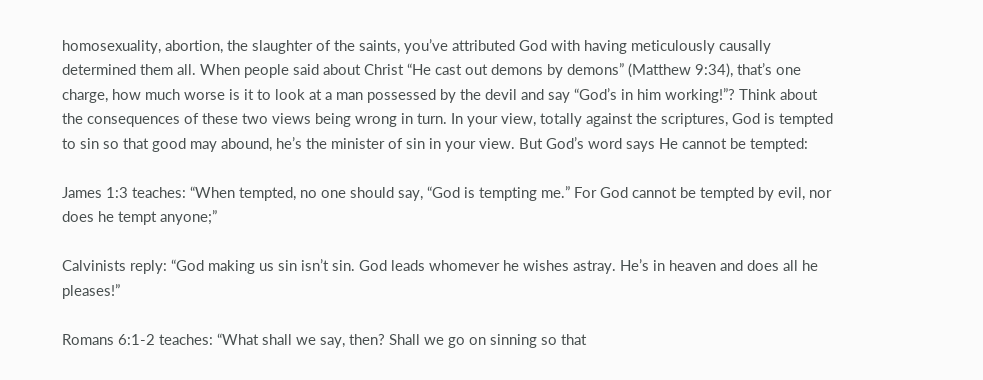homosexuality, abortion, the slaughter of the saints, you’ve attributed God with having meticulously causally determined them all. When people said about Christ “He cast out demons by demons” (Matthew 9:34), that’s one charge, how much worse is it to look at a man possessed by the devil and say “God’s in him working!”? Think about the consequences of these two views being wrong in turn. In your view, totally against the scriptures, God is tempted to sin so that good may abound, he’s the minister of sin in your view. But God’s word says He cannot be tempted:

James 1:3 teaches: “When tempted, no one should say, “God is tempting me.” For God cannot be tempted by evil, nor does he tempt anyone;”

Calvinists reply: “God making us sin isn’t sin. God leads whomever he wishes astray. He’s in heaven and does all he pleases!”

Romans 6:1-2 teaches: “What shall we say, then? Shall we go on sinning so that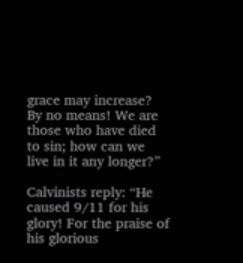grace may increase? By no means! We are those who have died to sin; how can we live in it any longer?”

Calvinists reply: “He caused 9/11 for his glory! For the praise of his glorious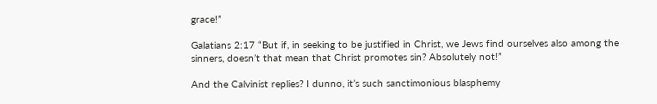grace!”

Galatians 2:17 “But if, in seeking to be justified in Christ, we Jews find ourselves also among the sinners, doesn’t that mean that Christ promotes sin? Absolutely not!”

And the Calvinist replies? I dunno, it’s such sanctimonious blasphemy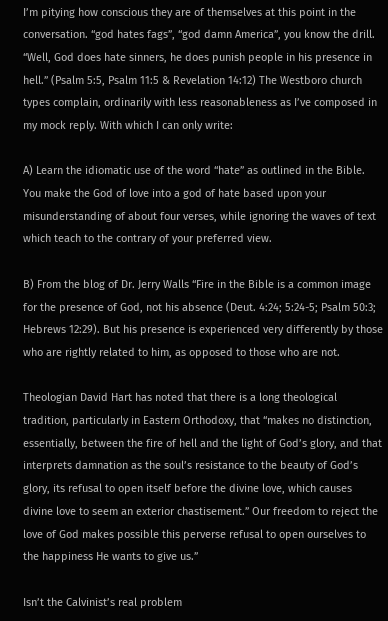I’m pitying how conscious they are of themselves at this point in the conversation. “god hates fags”, “god damn America”, you know the drill. “Well, God does hate sinners, he does punish people in his presence in hell.” (Psalm 5:5, Psalm 11:5 & Revelation 14:12) The Westboro church types complain, ordinarily with less reasonableness as I’ve composed in my mock reply. With which I can only write:

A) Learn the idiomatic use of the word “hate” as outlined in the Bible. You make the God of love into a god of hate based upon your misunderstanding of about four verses, while ignoring the waves of text which teach to the contrary of your preferred view.

B) From the blog of Dr. Jerry Walls “Fire in the Bible is a common image for the presence of God, not his absence (Deut. 4:24; 5:24-5; Psalm 50:3; Hebrews 12:29). But his presence is experienced very differently by those who are rightly related to him, as opposed to those who are not.

Theologian David Hart has noted that there is a long theological tradition, particularly in Eastern Orthodoxy, that “makes no distinction, essentially, between the fire of hell and the light of God’s glory, and that interprets damnation as the soul’s resistance to the beauty of God’s glory, its refusal to open itself before the divine love, which causes divine love to seem an exterior chastisement.” Our freedom to reject the love of God makes possible this perverse refusal to open ourselves to the happiness He wants to give us.”

Isn’t the Calvinist’s real problem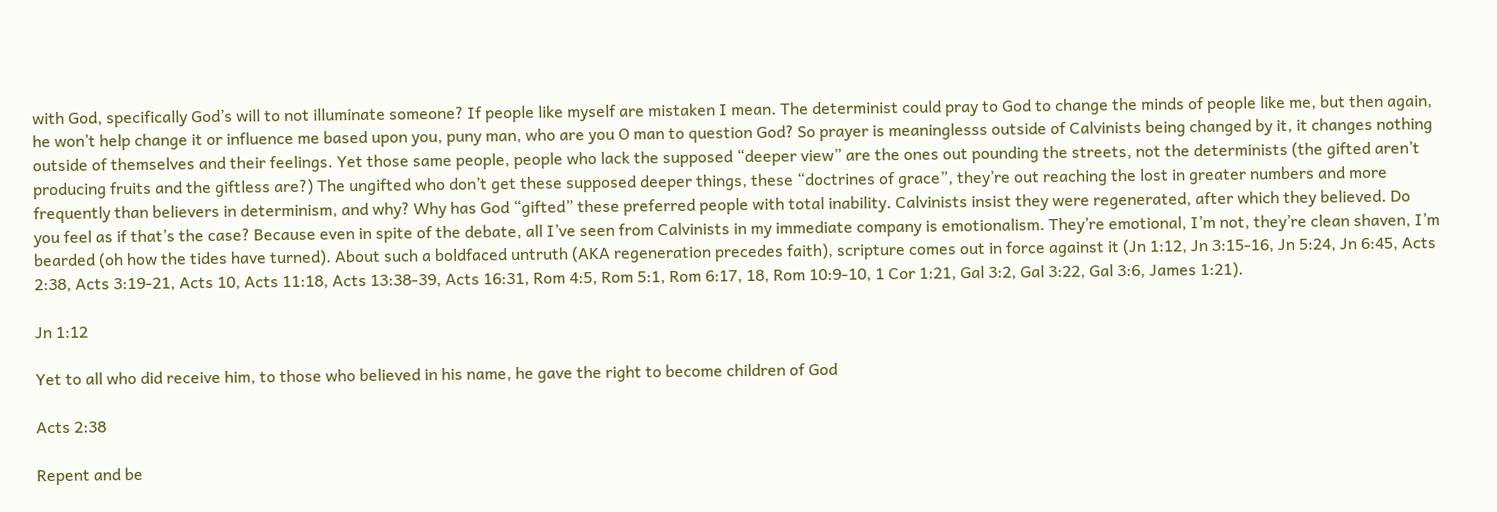with God, specifically God’s will to not illuminate someone? If people like myself are mistaken I mean. The determinist could pray to God to change the minds of people like me, but then again, he won’t help change it or influence me based upon you, puny man, who are you O man to question God? So prayer is meaninglesss outside of Calvinists being changed by it, it changes nothing outside of themselves and their feelings. Yet those same people, people who lack the supposed “deeper view” are the ones out pounding the streets, not the determinists (the gifted aren’t producing fruits and the giftless are?) The ungifted who don’t get these supposed deeper things, these “doctrines of grace”, they’re out reaching the lost in greater numbers and more frequently than believers in determinism, and why? Why has God “gifted” these preferred people with total inability. Calvinists insist they were regenerated, after which they believed. Do you feel as if that’s the case? Because even in spite of the debate, all I’ve seen from Calvinists in my immediate company is emotionalism. They’re emotional, I’m not, they’re clean shaven, I’m bearded (oh how the tides have turned). About such a boldfaced untruth (AKA regeneration precedes faith), scripture comes out in force against it (Jn 1:12, Jn 3:15-16, Jn 5:24, Jn 6:45, Acts 2:38, Acts 3:19-21, Acts 10, Acts 11:18, Acts 13:38-39, Acts 16:31, Rom 4:5, Rom 5:1, Rom 6:17, 18, Rom 10:9-10, 1 Cor 1:21, Gal 3:2, Gal 3:22, Gal 3:6, James 1:21).

Jn 1:12

Yet to all who did receive him, to those who believed in his name, he gave the right to become children of God

Acts 2:38

Repent and be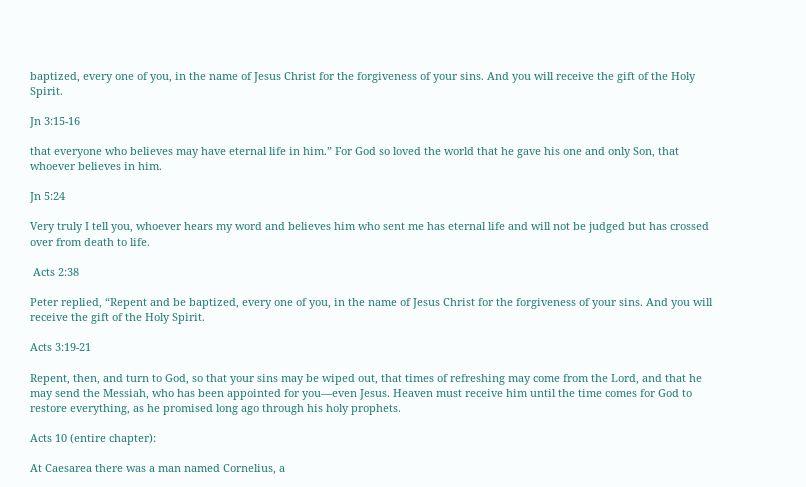baptized, every one of you, in the name of Jesus Christ for the forgiveness of your sins. And you will receive the gift of the Holy Spirit.

Jn 3:15-16

that everyone who believes may have eternal life in him.” For God so loved the world that he gave his one and only Son, that whoever believes in him.

Jn 5:24

Very truly I tell you, whoever hears my word and believes him who sent me has eternal life and will not be judged but has crossed over from death to life.

 Acts 2:38

Peter replied, “Repent and be baptized, every one of you, in the name of Jesus Christ for the forgiveness of your sins. And you will receive the gift of the Holy Spirit.

Acts 3:19-21

Repent, then, and turn to God, so that your sins may be wiped out, that times of refreshing may come from the Lord, and that he may send the Messiah, who has been appointed for you—even Jesus. Heaven must receive him until the time comes for God to restore everything, as he promised long ago through his holy prophets.

Acts 10 (entire chapter):

At Caesarea there was a man named Cornelius, a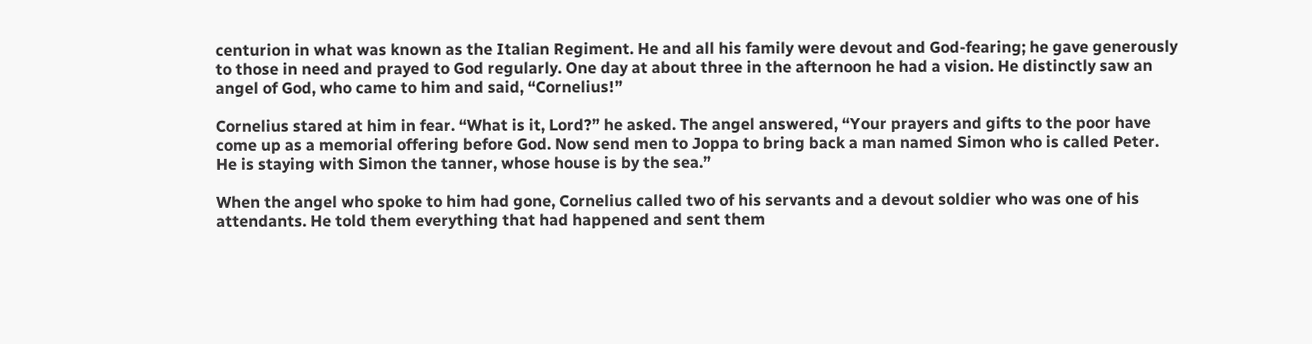centurion in what was known as the Italian Regiment. He and all his family were devout and God-fearing; he gave generously to those in need and prayed to God regularly. One day at about three in the afternoon he had a vision. He distinctly saw an angel of God, who came to him and said, “Cornelius!”

Cornelius stared at him in fear. “What is it, Lord?” he asked. The angel answered, “Your prayers and gifts to the poor have come up as a memorial offering before God. Now send men to Joppa to bring back a man named Simon who is called Peter. He is staying with Simon the tanner, whose house is by the sea.”

When the angel who spoke to him had gone, Cornelius called two of his servants and a devout soldier who was one of his attendants. He told them everything that had happened and sent them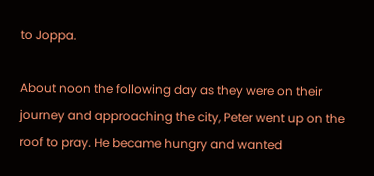to Joppa.

About noon the following day as they were on their journey and approaching the city, Peter went up on the roof to pray. He became hungry and wanted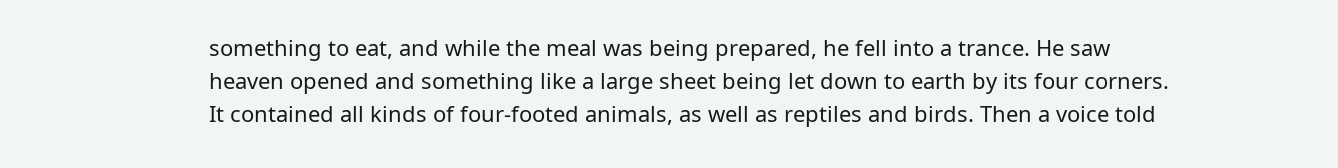something to eat, and while the meal was being prepared, he fell into a trance. He saw heaven opened and something like a large sheet being let down to earth by its four corners. It contained all kinds of four-footed animals, as well as reptiles and birds. Then a voice told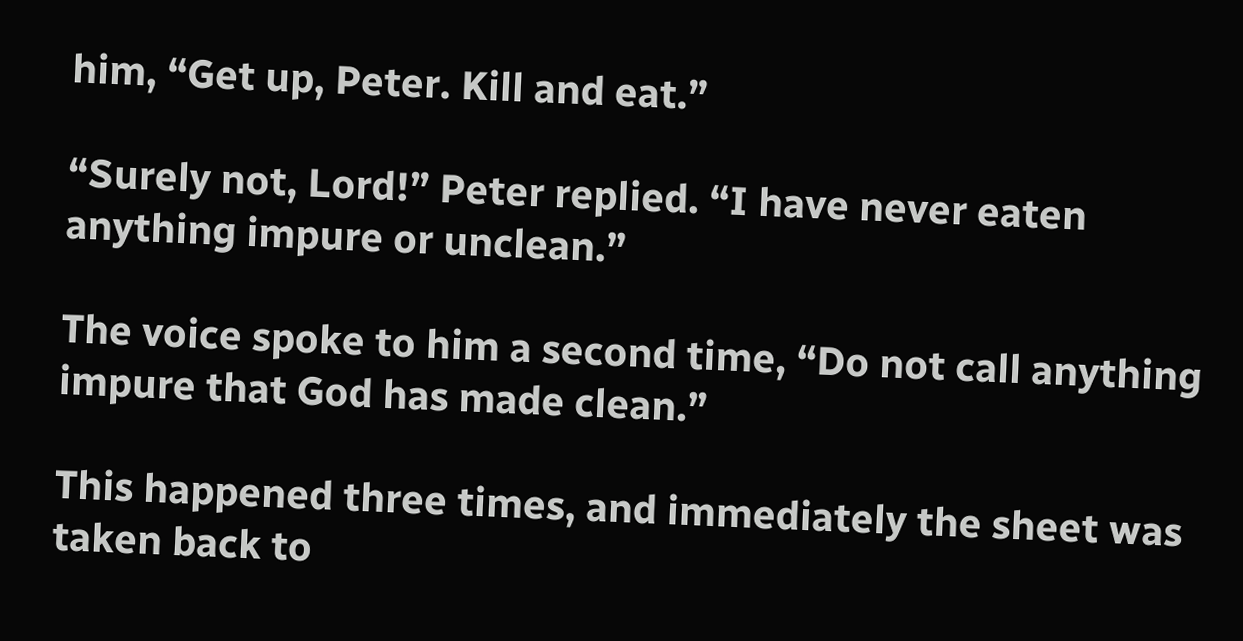him, “Get up, Peter. Kill and eat.”

“Surely not, Lord!” Peter replied. “I have never eaten anything impure or unclean.”

The voice spoke to him a second time, “Do not call anything impure that God has made clean.”

This happened three times, and immediately the sheet was taken back to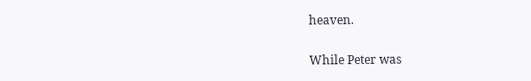heaven.

While Peter was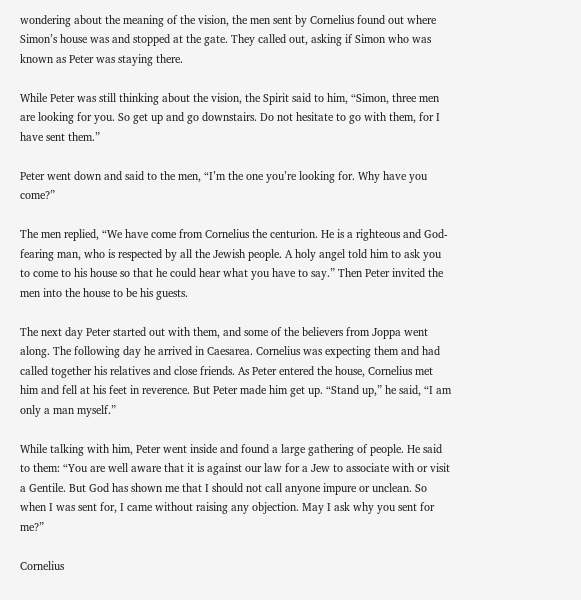wondering about the meaning of the vision, the men sent by Cornelius found out where Simon’s house was and stopped at the gate. They called out, asking if Simon who was known as Peter was staying there.

While Peter was still thinking about the vision, the Spirit said to him, “Simon, three men are looking for you. So get up and go downstairs. Do not hesitate to go with them, for I have sent them.”

Peter went down and said to the men, “I’m the one you’re looking for. Why have you come?”

The men replied, “We have come from Cornelius the centurion. He is a righteous and God-fearing man, who is respected by all the Jewish people. A holy angel told him to ask you to come to his house so that he could hear what you have to say.” Then Peter invited the men into the house to be his guests.

The next day Peter started out with them, and some of the believers from Joppa went along. The following day he arrived in Caesarea. Cornelius was expecting them and had called together his relatives and close friends. As Peter entered the house, Cornelius met him and fell at his feet in reverence. But Peter made him get up. “Stand up,” he said, “I am only a man myself.”

While talking with him, Peter went inside and found a large gathering of people. He said to them: “You are well aware that it is against our law for a Jew to associate with or visit a Gentile. But God has shown me that I should not call anyone impure or unclean. So when I was sent for, I came without raising any objection. May I ask why you sent for me?”

Cornelius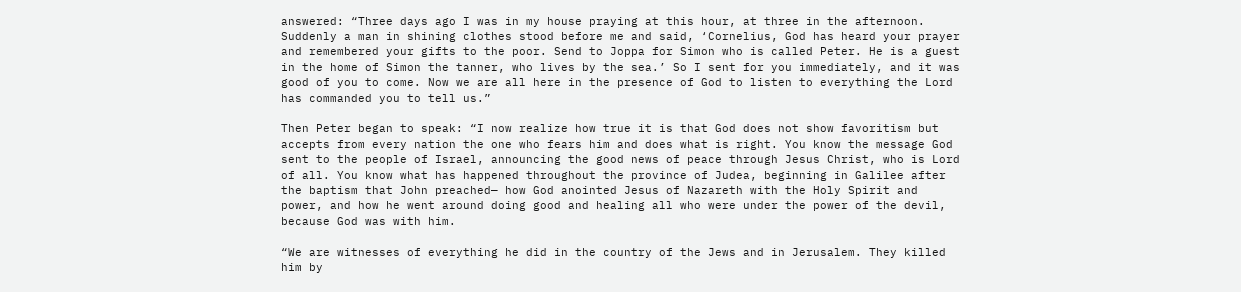answered: “Three days ago I was in my house praying at this hour, at three in the afternoon. Suddenly a man in shining clothes stood before me and said, ‘Cornelius, God has heard your prayer and remembered your gifts to the poor. Send to Joppa for Simon who is called Peter. He is a guest in the home of Simon the tanner, who lives by the sea.’ So I sent for you immediately, and it was good of you to come. Now we are all here in the presence of God to listen to everything the Lord has commanded you to tell us.”

Then Peter began to speak: “I now realize how true it is that God does not show favoritism but accepts from every nation the one who fears him and does what is right. You know the message God sent to the people of Israel, announcing the good news of peace through Jesus Christ, who is Lord of all. You know what has happened throughout the province of Judea, beginning in Galilee after the baptism that John preached— how God anointed Jesus of Nazareth with the Holy Spirit and power, and how he went around doing good and healing all who were under the power of the devil, because God was with him.

“We are witnesses of everything he did in the country of the Jews and in Jerusalem. They killed him by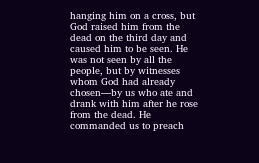hanging him on a cross, but God raised him from the dead on the third day and caused him to be seen. He was not seen by all the people, but by witnesses whom God had already chosen—by us who ate and drank with him after he rose from the dead. He commanded us to preach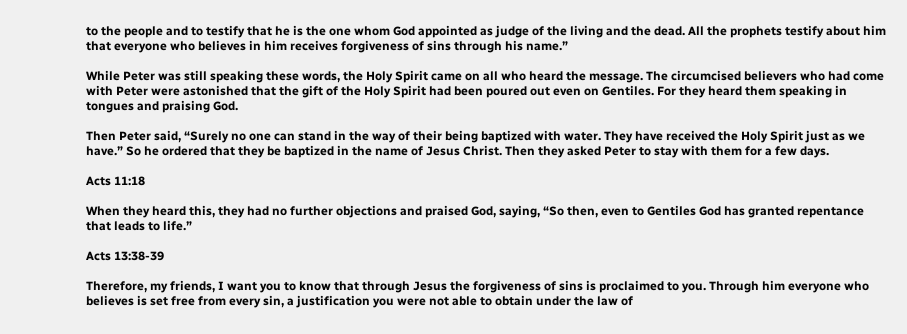to the people and to testify that he is the one whom God appointed as judge of the living and the dead. All the prophets testify about him that everyone who believes in him receives forgiveness of sins through his name.”

While Peter was still speaking these words, the Holy Spirit came on all who heard the message. The circumcised believers who had come with Peter were astonished that the gift of the Holy Spirit had been poured out even on Gentiles. For they heard them speaking in tongues and praising God.

Then Peter said, “Surely no one can stand in the way of their being baptized with water. They have received the Holy Spirit just as we have.” So he ordered that they be baptized in the name of Jesus Christ. Then they asked Peter to stay with them for a few days.

Acts 11:18

When they heard this, they had no further objections and praised God, saying, “So then, even to Gentiles God has granted repentance that leads to life.”

Acts 13:38-39

Therefore, my friends, I want you to know that through Jesus the forgiveness of sins is proclaimed to you. Through him everyone who believes is set free from every sin, a justification you were not able to obtain under the law of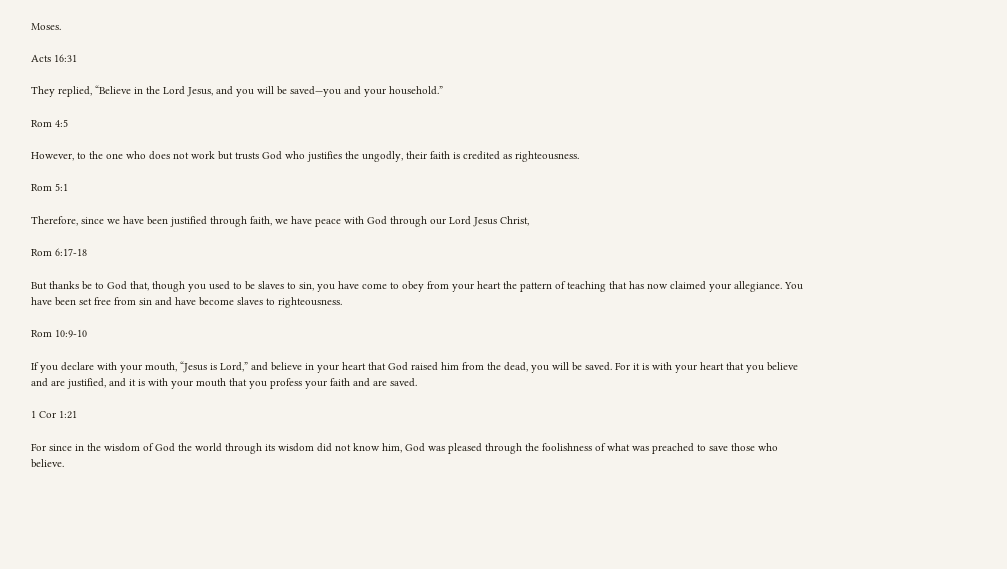Moses.

Acts 16:31

They replied, “Believe in the Lord Jesus, and you will be saved—you and your household.”

Rom 4:5

However, to the one who does not work but trusts God who justifies the ungodly, their faith is credited as righteousness.

Rom 5:1

Therefore, since we have been justified through faith, we have peace with God through our Lord Jesus Christ,

Rom 6:17-18

But thanks be to God that, though you used to be slaves to sin, you have come to obey from your heart the pattern of teaching that has now claimed your allegiance. You have been set free from sin and have become slaves to righteousness.

Rom 10:9-10

If you declare with your mouth, “Jesus is Lord,” and believe in your heart that God raised him from the dead, you will be saved. For it is with your heart that you believe and are justified, and it is with your mouth that you profess your faith and are saved.

1 Cor 1:21

For since in the wisdom of God the world through its wisdom did not know him, God was pleased through the foolishness of what was preached to save those who believe.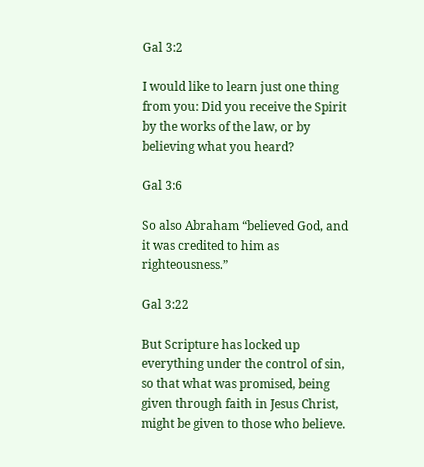Gal 3:2

I would like to learn just one thing from you: Did you receive the Spirit by the works of the law, or by believing what you heard?

Gal 3:6

So also Abraham “believed God, and it was credited to him as righteousness.”

Gal 3:22

But Scripture has locked up everything under the control of sin, so that what was promised, being given through faith in Jesus Christ, might be given to those who believe.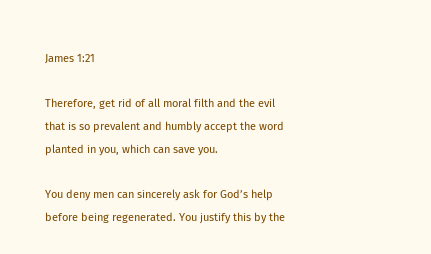James 1:21

Therefore, get rid of all moral filth and the evil that is so prevalent and humbly accept the word planted in you, which can save you.

You deny men can sincerely ask for God’s help before being regenerated. You justify this by the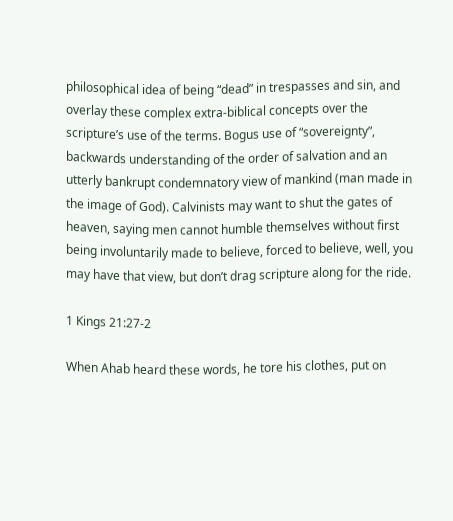philosophical idea of being “dead” in trespasses and sin, and overlay these complex extra-biblical concepts over the scripture’s use of the terms. Bogus use of “sovereignty”, backwards understanding of the order of salvation and an utterly bankrupt condemnatory view of mankind (man made in the image of God). Calvinists may want to shut the gates of heaven, saying men cannot humble themselves without first being involuntarily made to believe, forced to believe, well, you may have that view, but don’t drag scripture along for the ride.

1 Kings 21:27-2

When Ahab heard these words, he tore his clothes, put on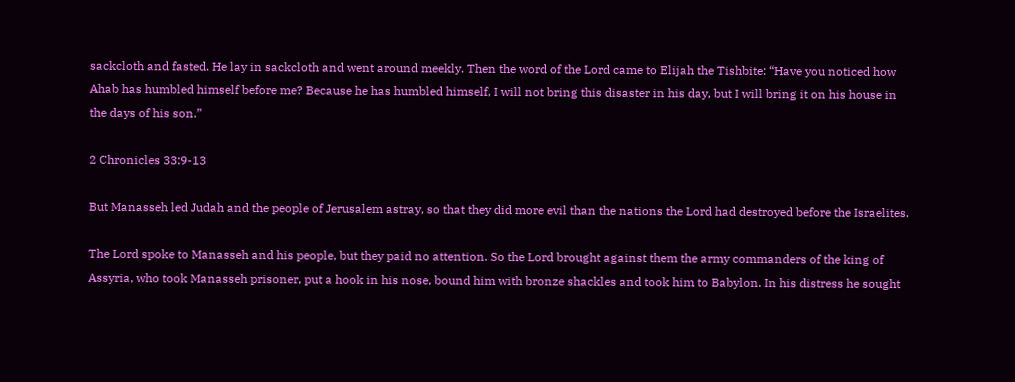sackcloth and fasted. He lay in sackcloth and went around meekly. Then the word of the Lord came to Elijah the Tishbite: “Have you noticed how Ahab has humbled himself before me? Because he has humbled himself, I will not bring this disaster in his day, but I will bring it on his house in the days of his son.”

2 Chronicles 33:9-13

But Manasseh led Judah and the people of Jerusalem astray, so that they did more evil than the nations the Lord had destroyed before the Israelites.

The Lord spoke to Manasseh and his people, but they paid no attention. So the Lord brought against them the army commanders of the king of Assyria, who took Manasseh prisoner, put a hook in his nose, bound him with bronze shackles and took him to Babylon. In his distress he sought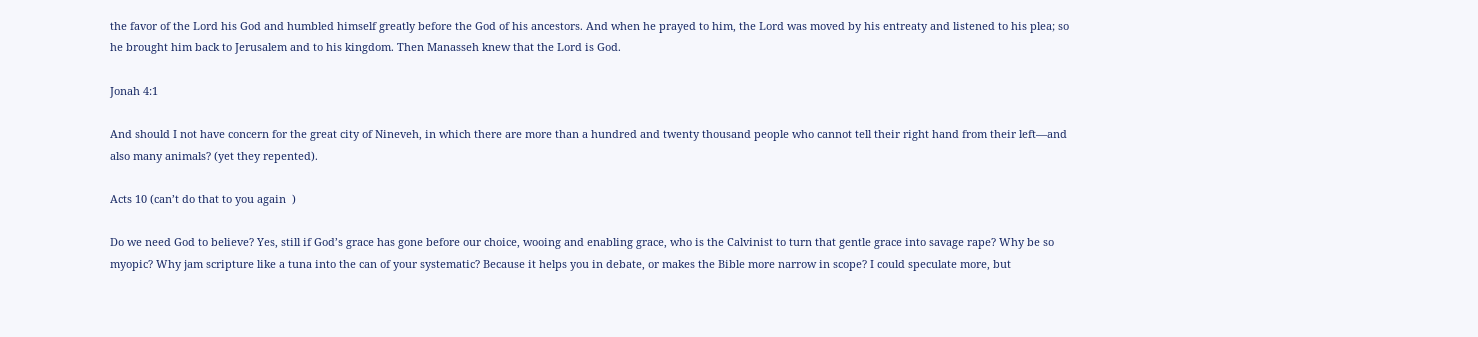the favor of the Lord his God and humbled himself greatly before the God of his ancestors. And when he prayed to him, the Lord was moved by his entreaty and listened to his plea; so he brought him back to Jerusalem and to his kingdom. Then Manasseh knew that the Lord is God.

Jonah 4:1

And should I not have concern for the great city of Nineveh, in which there are more than a hundred and twenty thousand people who cannot tell their right hand from their left—and also many animals? (yet they repented).

Acts 10 (can’t do that to you again  )

Do we need God to believe? Yes, still if God’s grace has gone before our choice, wooing and enabling grace, who is the Calvinist to turn that gentle grace into savage rape? Why be so myopic? Why jam scripture like a tuna into the can of your systematic? Because it helps you in debate, or makes the Bible more narrow in scope? I could speculate more, but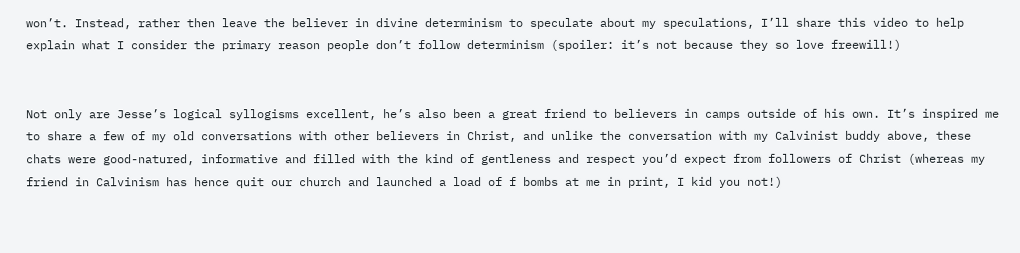won’t. Instead, rather then leave the believer in divine determinism to speculate about my speculations, I’ll share this video to help explain what I consider the primary reason people don’t follow determinism (spoiler: it’s not because they so love freewill!)


Not only are Jesse’s logical syllogisms excellent, he’s also been a great friend to believers in camps outside of his own. It’s inspired me to share a few of my old conversations with other believers in Christ, and unlike the conversation with my Calvinist buddy above, these chats were good-natured, informative and filled with the kind of gentleness and respect you’d expect from followers of Christ (whereas my friend in Calvinism has hence quit our church and launched a load of f bombs at me in print, I kid you not!)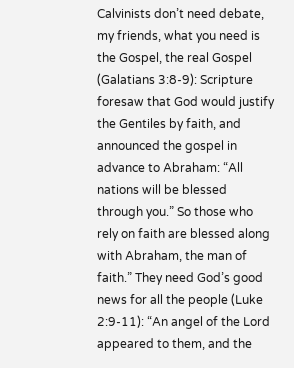Calvinists don’t need debate, my friends, what you need is the Gospel, the real Gospel (Galatians 3:8-9): Scripture foresaw that God would justify the Gentiles by faith, and announced the gospel in advance to Abraham: “All nations will be blessed through you.” So those who rely on faith are blessed along with Abraham, the man of faith.” They need God’s good news for all the people (Luke 2:9-11): “An angel of the Lord appeared to them, and the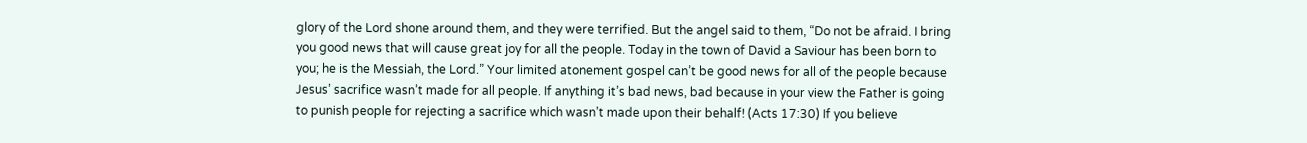glory of the Lord shone around them, and they were terrified. But the angel said to them, “Do not be afraid. I bring you good news that will cause great joy for all the people. Today in the town of David a Saviour has been born to you; he is the Messiah, the Lord.” Your limited atonement gospel can’t be good news for all of the people because Jesus’ sacrifice wasn’t made for all people. If anything it’s bad news, bad because in your view the Father is going to punish people for rejecting a sacrifice which wasn’t made upon their behalf! (Acts 17:30) If you believe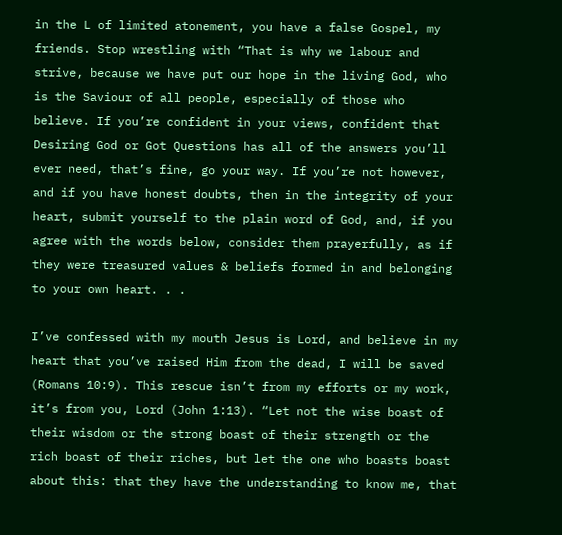in the L of limited atonement, you have a false Gospel, my friends. Stop wrestling with “That is why we labour and strive, because we have put our hope in the living God, who is the Saviour of all people, especially of those who believe. If you’re confident in your views, confident that Desiring God or Got Questions has all of the answers you’ll ever need, that’s fine, go your way. If you’re not however, and if you have honest doubts, then in the integrity of your heart, submit yourself to the plain word of God, and, if you agree with the words below, consider them prayerfully, as if they were treasured values & beliefs formed in and belonging to your own heart. . .

I’ve confessed with my mouth Jesus is Lord, and believe in my heart that you’ve raised Him from the dead, I will be saved (Romans 10:9). This rescue isn’t from my efforts or my work, it’s from you, Lord (John 1:13). “Let not the wise boast of their wisdom or the strong boast of their strength or the rich boast of their riches, but let the one who boasts boast about this: that they have the understanding to know me, that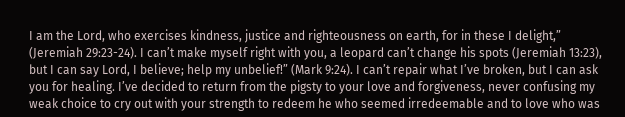I am the Lord, who exercises kindness, justice and righteousness on earth, for in these I delight,” (Jeremiah 29:23-24). I can’t make myself right with you, a leopard can’t change his spots (Jeremiah 13:23), but I can say Lord, I believe; help my unbelief!” (Mark 9:24). I can’t repair what I’ve broken, but I can ask you for healing. I’ve decided to return from the pigsty to your love and forgiveness, never confusing my weak choice to cry out with your strength to redeem he who seemed irredeemable and to love who was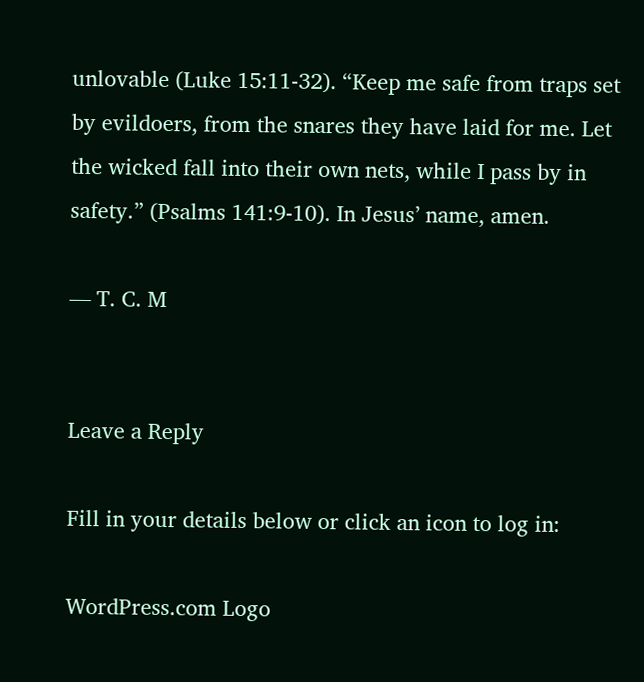unlovable (Luke 15:11-32). “Keep me safe from traps set by evildoers, from the snares they have laid for me. Let the wicked fall into their own nets, while I pass by in safety.” (Psalms 141:9-10). In Jesus’ name, amen.

― T. C. M


Leave a Reply

Fill in your details below or click an icon to log in:

WordPress.com Logo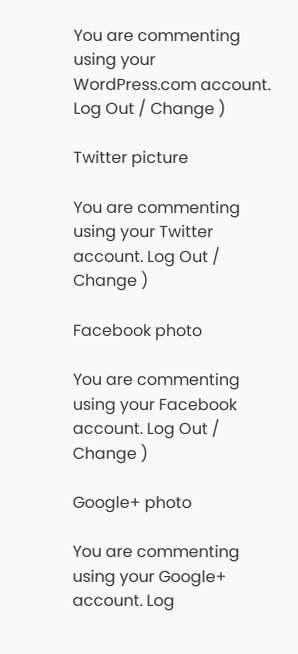You are commenting using your WordPress.com account. Log Out / Change )

Twitter picture

You are commenting using your Twitter account. Log Out / Change )

Facebook photo

You are commenting using your Facebook account. Log Out / Change )

Google+ photo

You are commenting using your Google+ account. Log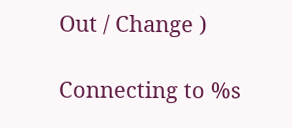Out / Change )

Connecting to %s